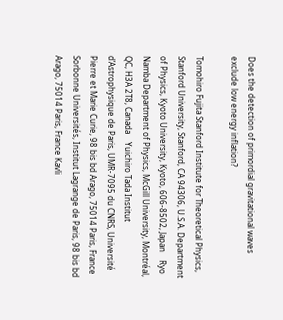Does the detection of primordial gravitational waves exclude low energy inflation?

Tomohiro Fujita Stanford Institute for Theoretical Physics, Stanford University, Stanford, CA 94306, U.S.A. Department of Physics, Kyoto University, Kyoto, 606-8502, Japan    Ryo Namba Department of Physics, McGill University, Montréal, QC, H3A 2T8, Canada    Yuichiro Tada Institut d’Astrophysique de Paris, UMR-7095 du CNRS, Université Pierre et Marie Curie, 98 bis bd Arago, 75014 Paris, France Sorbonne Universités, Institut Lagrange de Paris, 98 bis bd Arago, 75014 Paris, France Kavli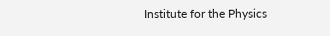Institute for the Physics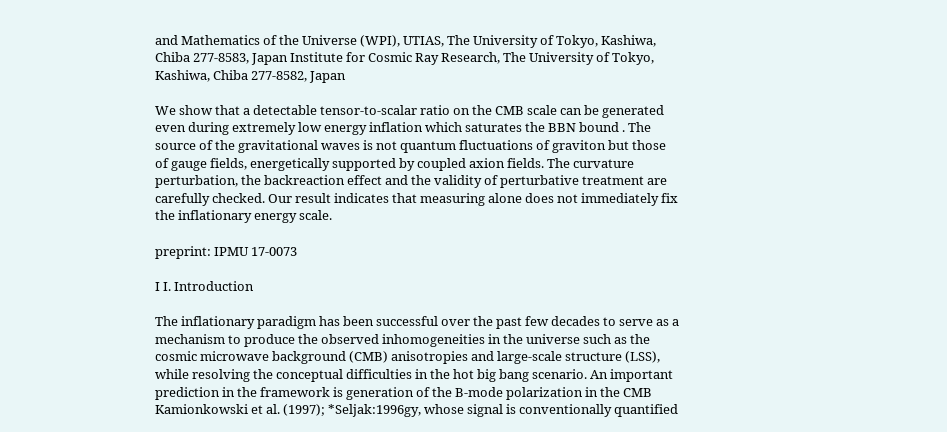and Mathematics of the Universe (WPI), UTIAS, The University of Tokyo, Kashiwa, Chiba 277-8583, Japan Institute for Cosmic Ray Research, The University of Tokyo, Kashiwa, Chiba 277-8582, Japan

We show that a detectable tensor-to-scalar ratio on the CMB scale can be generated even during extremely low energy inflation which saturates the BBN bound . The source of the gravitational waves is not quantum fluctuations of graviton but those of gauge fields, energetically supported by coupled axion fields. The curvature perturbation, the backreaction effect and the validity of perturbative treatment are carefully checked. Our result indicates that measuring alone does not immediately fix the inflationary energy scale.

preprint: IPMU 17-0073

I I. Introduction

The inflationary paradigm has been successful over the past few decades to serve as a mechanism to produce the observed inhomogeneities in the universe such as the cosmic microwave background (CMB) anisotropies and large-scale structure (LSS), while resolving the conceptual difficulties in the hot big bang scenario. An important prediction in the framework is generation of the B-mode polarization in the CMB Kamionkowski et al. (1997); *Seljak:1996gy, whose signal is conventionally quantified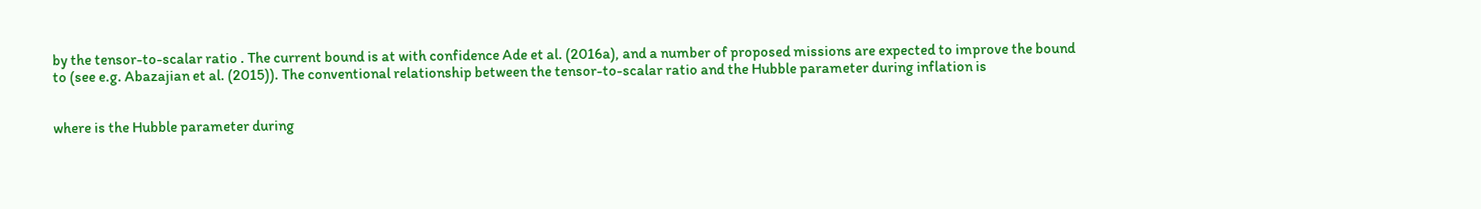by the tensor-to-scalar ratio . The current bound is at with confidence Ade et al. (2016a), and a number of proposed missions are expected to improve the bound to (see e.g. Abazajian et al. (2015)). The conventional relationship between the tensor-to-scalar ratio and the Hubble parameter during inflation is


where is the Hubble parameter during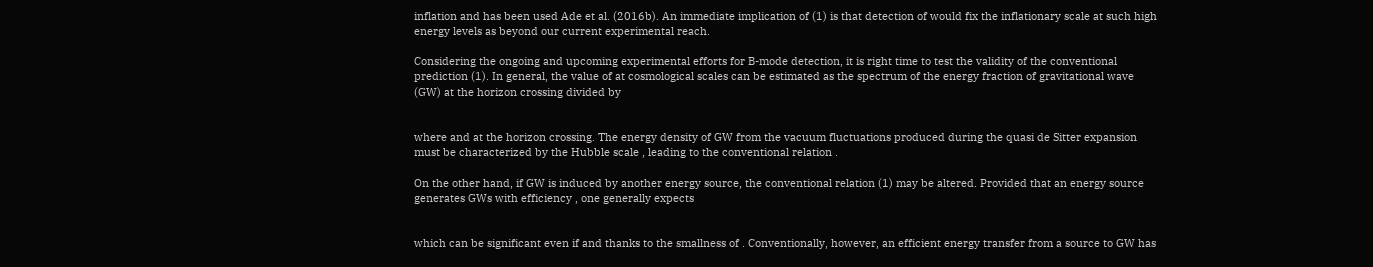inflation and has been used Ade et al. (2016b). An immediate implication of (1) is that detection of would fix the inflationary scale at such high energy levels as beyond our current experimental reach.

Considering the ongoing and upcoming experimental efforts for B-mode detection, it is right time to test the validity of the conventional prediction (1). In general, the value of at cosmological scales can be estimated as the spectrum of the energy fraction of gravitational wave (GW) at the horizon crossing divided by


where and at the horizon crossing. The energy density of GW from the vacuum fluctuations produced during the quasi de Sitter expansion must be characterized by the Hubble scale , leading to the conventional relation .

On the other hand, if GW is induced by another energy source, the conventional relation (1) may be altered. Provided that an energy source generates GWs with efficiency , one generally expects


which can be significant even if and thanks to the smallness of . Conventionally, however, an efficient energy transfer from a source to GW has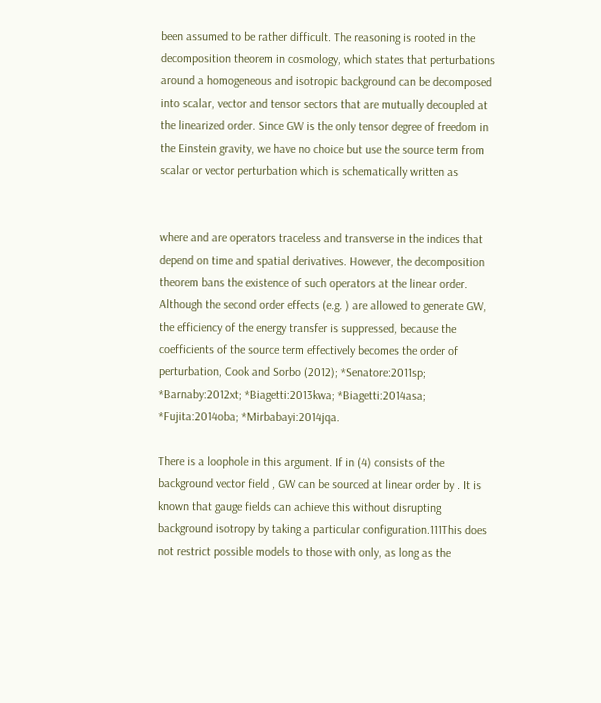been assumed to be rather difficult. The reasoning is rooted in the decomposition theorem in cosmology, which states that perturbations around a homogeneous and isotropic background can be decomposed into scalar, vector and tensor sectors that are mutually decoupled at the linearized order. Since GW is the only tensor degree of freedom in the Einstein gravity, we have no choice but use the source term from scalar or vector perturbation which is schematically written as


where and are operators traceless and transverse in the indices that depend on time and spatial derivatives. However, the decomposition theorem bans the existence of such operators at the linear order. Although the second order effects (e.g. ) are allowed to generate GW, the efficiency of the energy transfer is suppressed, because the coefficients of the source term effectively becomes the order of perturbation, Cook and Sorbo (2012); *Senatore:2011sp; *Barnaby:2012xt; *Biagetti:2013kwa; *Biagetti:2014asa; *Fujita:2014oba; *Mirbabayi:2014jqa.

There is a loophole in this argument. If in (4) consists of the background vector field , GW can be sourced at linear order by . It is known that gauge fields can achieve this without disrupting background isotropy by taking a particular configuration.111This does not restrict possible models to those with only, as long as the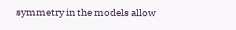symmetry in the models allow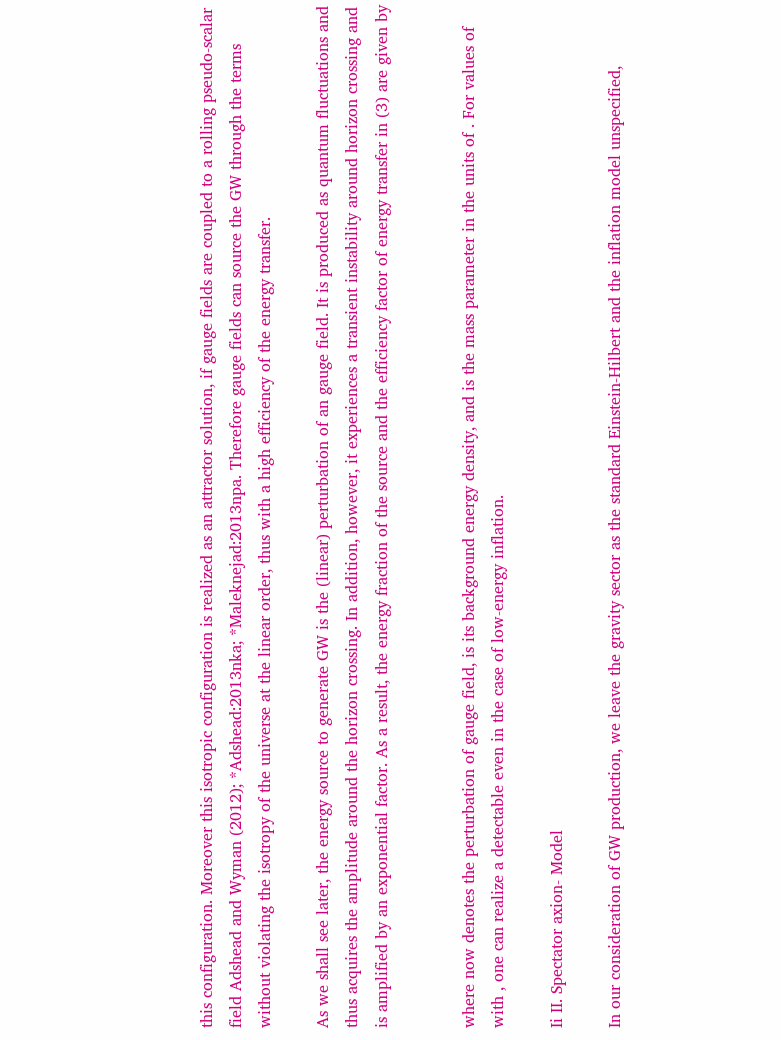this configuration. Moreover this isotropic configuration is realized as an attractor solution, if gauge fields are coupled to a rolling pseudo-scalar field Adshead and Wyman (2012); *Adshead:2013nka; *Maleknejad:2013npa. Therefore gauge fields can source the GW through the terms without violating the isotropy of the universe at the linear order, thus with a high efficiency of the energy transfer.

As we shall see later, the energy source to generate GW is the (linear) perturbation of an gauge field. It is produced as quantum fluctuations and thus acquires the amplitude around the horizon crossing. In addition, however, it experiences a transient instability around horizon crossing and is amplified by an exponential factor. As a result, the energy fraction of the source and the efficiency factor of energy transfer in (3) are given by


where now denotes the perturbation of gauge field, is its background energy density, and is the mass parameter in the units of . For values of with , one can realize a detectable even in the case of low-energy inflation.

Ii II. Spectator axion- Model

In our consideration of GW production, we leave the gravity sector as the standard Einstein-Hilbert and the inflation model unspecified,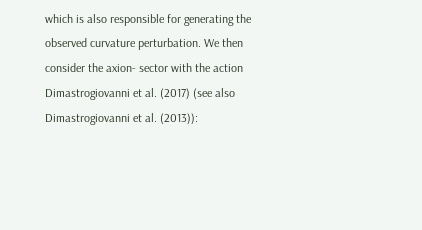which is also responsible for generating the observed curvature perturbation. We then consider the axion- sector with the action Dimastrogiovanni et al. (2017) (see also Dimastrogiovanni et al. (2013)):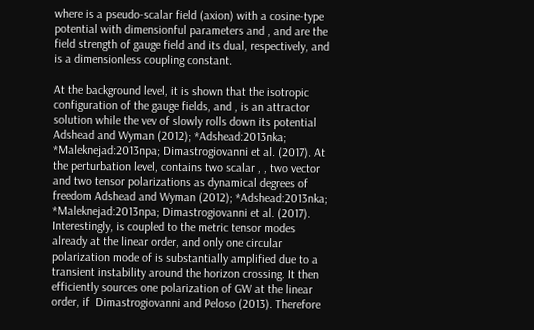where is a pseudo-scalar field (axion) with a cosine-type potential with dimensionful parameters and , and are the field strength of gauge field and its dual, respectively, and is a dimensionless coupling constant.

At the background level, it is shown that the isotropic configuration of the gauge fields, and , is an attractor solution while the vev of slowly rolls down its potential Adshead and Wyman (2012); *Adshead:2013nka; *Maleknejad:2013npa; Dimastrogiovanni et al. (2017). At the perturbation level, contains two scalar , , two vector and two tensor polarizations as dynamical degrees of freedom Adshead and Wyman (2012); *Adshead:2013nka; *Maleknejad:2013npa; Dimastrogiovanni et al. (2017). Interestingly, is coupled to the metric tensor modes already at the linear order, and only one circular polarization mode of is substantially amplified due to a transient instability around the horizon crossing. It then efficiently sources one polarization of GW at the linear order, if  Dimastrogiovanni and Peloso (2013). Therefore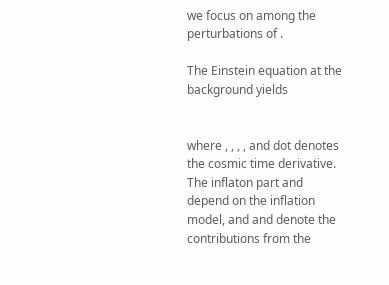we focus on among the perturbations of .

The Einstein equation at the background yields


where , , , , and dot denotes the cosmic time derivative. The inflaton part and depend on the inflation model, and and denote the contributions from the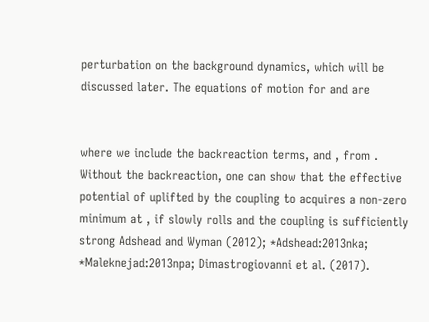perturbation on the background dynamics, which will be discussed later. The equations of motion for and are


where we include the backreaction terms, and , from . Without the backreaction, one can show that the effective potential of uplifted by the coupling to acquires a non-zero minimum at , if slowly rolls and the coupling is sufficiently strong Adshead and Wyman (2012); *Adshead:2013nka; *Maleknejad:2013npa; Dimastrogiovanni et al. (2017).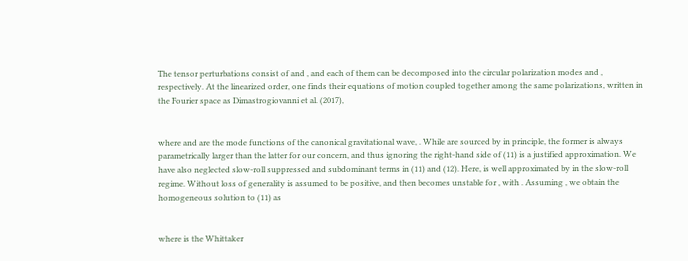The tensor perturbations consist of and , and each of them can be decomposed into the circular polarization modes and , respectively. At the linearized order, one finds their equations of motion coupled together among the same polarizations, written in the Fourier space as Dimastrogiovanni et al. (2017),


where and are the mode functions of the canonical gravitational wave, . While are sourced by in principle, the former is always parametrically larger than the latter for our concern, and thus ignoring the right-hand side of (11) is a justified approximation. We have also neglected slow-roll suppressed and subdominant terms in (11) and (12). Here, is well approximated by in the slow-roll regime. Without loss of generality is assumed to be positive, and then becomes unstable for , with . Assuming , we obtain the homogeneous solution to (11) as


where is the Whittaker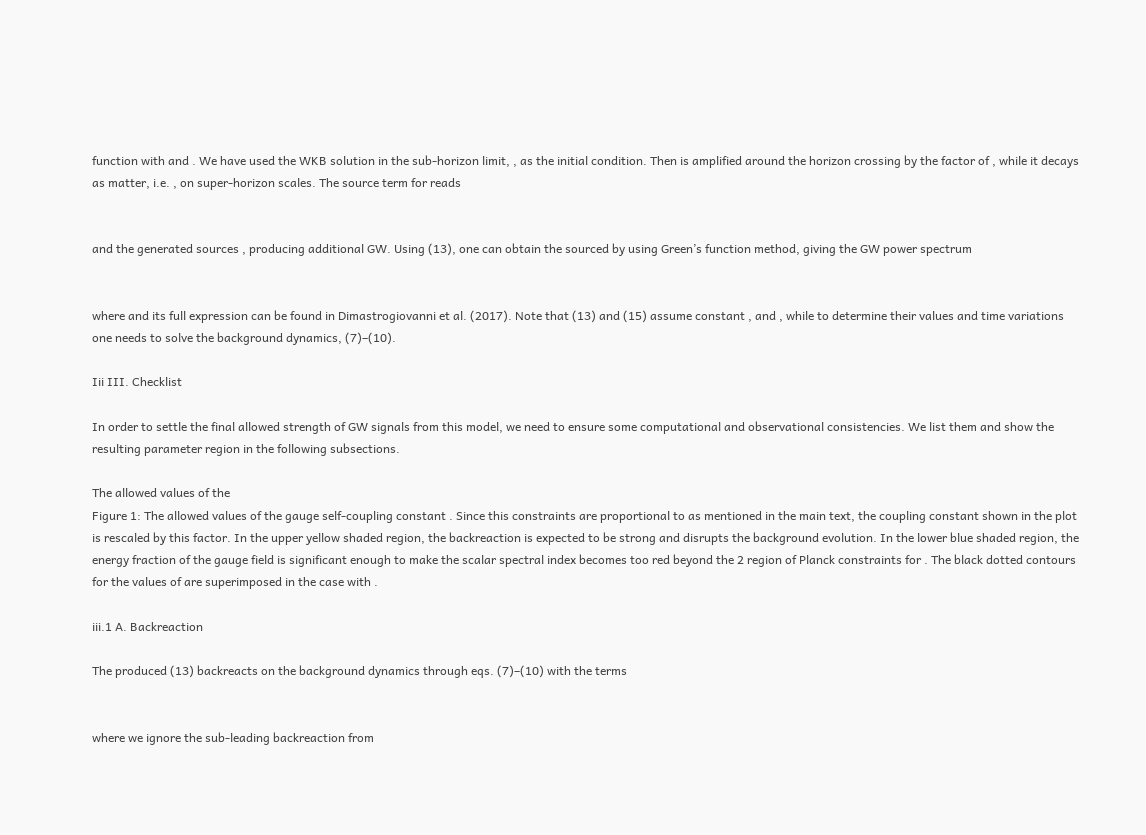function with and . We have used the WKB solution in the sub-horizon limit, , as the initial condition. Then is amplified around the horizon crossing by the factor of , while it decays as matter, i.e. , on super-horizon scales. The source term for reads


and the generated sources , producing additional GW. Using (13), one can obtain the sourced by using Green’s function method, giving the GW power spectrum


where and its full expression can be found in Dimastrogiovanni et al. (2017). Note that (13) and (15) assume constant , and , while to determine their values and time variations one needs to solve the background dynamics, (7)–(10).

Iii III. Checklist

In order to settle the final allowed strength of GW signals from this model, we need to ensure some computational and observational consistencies. We list them and show the resulting parameter region in the following subsections.

The allowed values of the
Figure 1: The allowed values of the gauge self-coupling constant . Since this constraints are proportional to as mentioned in the main text, the coupling constant shown in the plot is rescaled by this factor. In the upper yellow shaded region, the backreaction is expected to be strong and disrupts the background evolution. In the lower blue shaded region, the energy fraction of the gauge field is significant enough to make the scalar spectral index becomes too red beyond the 2 region of Planck constraints for . The black dotted contours for the values of are superimposed in the case with .

iii.1 A. Backreaction

The produced (13) backreacts on the background dynamics through eqs. (7)–(10) with the terms


where we ignore the sub-leading backreaction from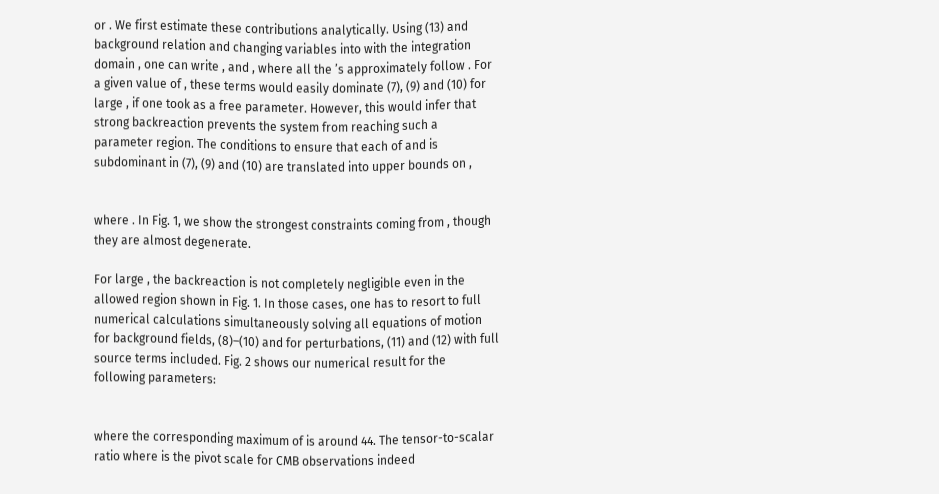or . We first estimate these contributions analytically. Using (13) and background relation and changing variables into with the integration domain , one can write , and , where all the ’s approximately follow . For a given value of , these terms would easily dominate (7), (9) and (10) for large , if one took as a free parameter. However, this would infer that strong backreaction prevents the system from reaching such a parameter region. The conditions to ensure that each of and is subdominant in (7), (9) and (10) are translated into upper bounds on ,


where . In Fig. 1, we show the strongest constraints coming from , though they are almost degenerate.

For large , the backreaction is not completely negligible even in the allowed region shown in Fig. 1. In those cases, one has to resort to full numerical calculations simultaneously solving all equations of motion for background fields, (8)–(10) and for perturbations, (11) and (12) with full source terms included. Fig. 2 shows our numerical result for the following parameters:


where the corresponding maximum of is around 44. The tensor-to-scalar ratio where is the pivot scale for CMB observations indeed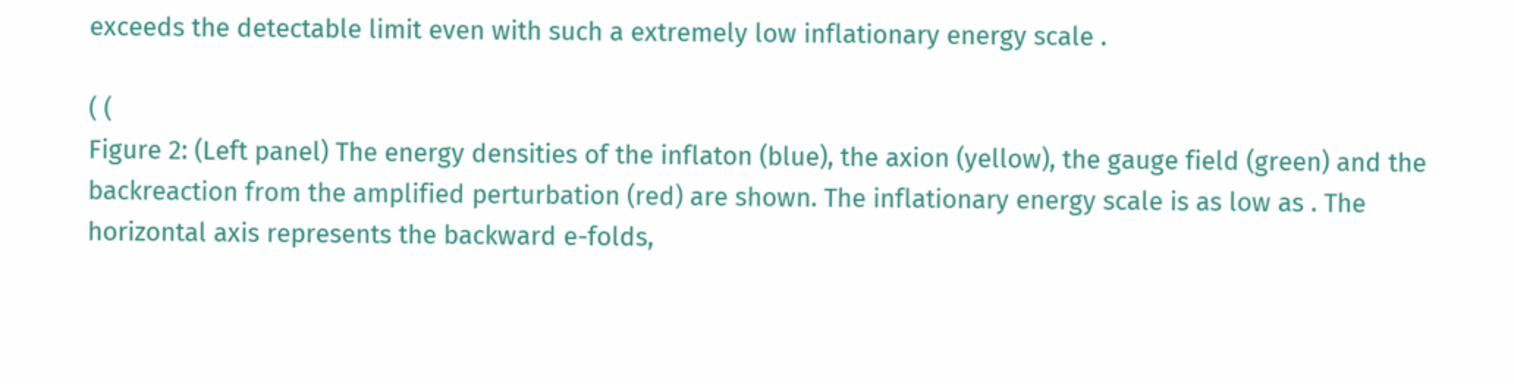exceeds the detectable limit even with such a extremely low inflationary energy scale .

( (
Figure 2: (Left panel) The energy densities of the inflaton (blue), the axion (yellow), the gauge field (green) and the backreaction from the amplified perturbation (red) are shown. The inflationary energy scale is as low as . The horizontal axis represents the backward e-folds,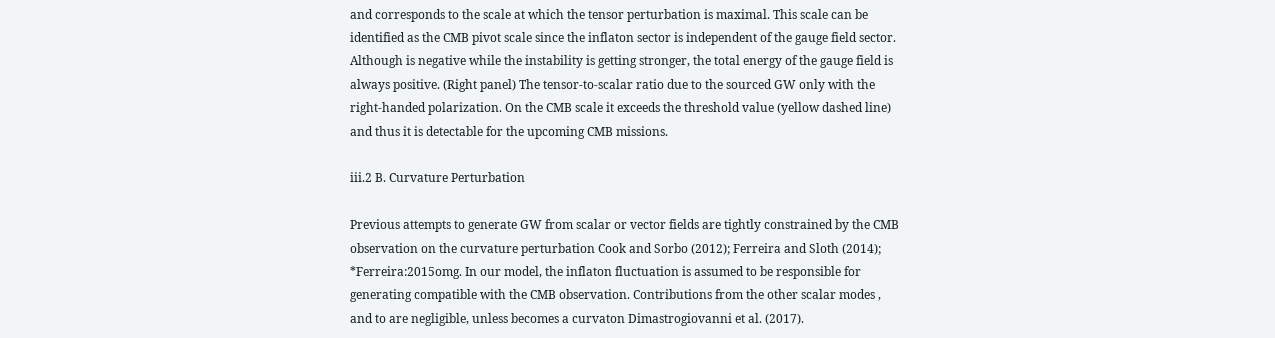and corresponds to the scale at which the tensor perturbation is maximal. This scale can be identified as the CMB pivot scale since the inflaton sector is independent of the gauge field sector. Although is negative while the instability is getting stronger, the total energy of the gauge field is always positive. (Right panel) The tensor-to-scalar ratio due to the sourced GW only with the right-handed polarization. On the CMB scale it exceeds the threshold value (yellow dashed line) and thus it is detectable for the upcoming CMB missions.

iii.2 B. Curvature Perturbation

Previous attempts to generate GW from scalar or vector fields are tightly constrained by the CMB observation on the curvature perturbation Cook and Sorbo (2012); Ferreira and Sloth (2014); *Ferreira:2015omg. In our model, the inflaton fluctuation is assumed to be responsible for generating compatible with the CMB observation. Contributions from the other scalar modes , and to are negligible, unless becomes a curvaton Dimastrogiovanni et al. (2017).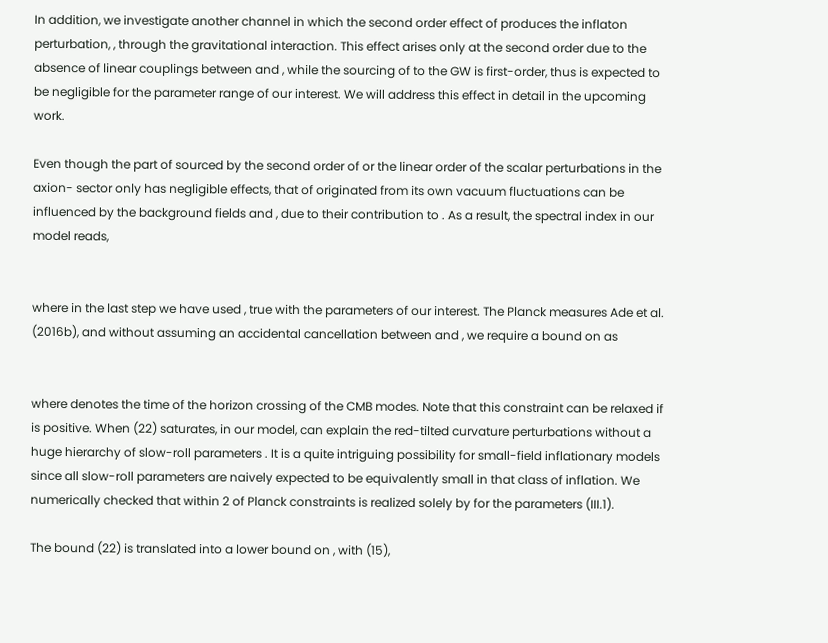In addition, we investigate another channel in which the second order effect of produces the inflaton perturbation, , through the gravitational interaction. This effect arises only at the second order due to the absence of linear couplings between and , while the sourcing of to the GW is first-order, thus is expected to be negligible for the parameter range of our interest. We will address this effect in detail in the upcoming work.

Even though the part of sourced by the second order of or the linear order of the scalar perturbations in the axion- sector only has negligible effects, that of originated from its own vacuum fluctuations can be influenced by the background fields and , due to their contribution to . As a result, the spectral index in our model reads,


where in the last step we have used , true with the parameters of our interest. The Planck measures Ade et al. (2016b), and without assuming an accidental cancellation between and , we require a bound on as


where denotes the time of the horizon crossing of the CMB modes. Note that this constraint can be relaxed if is positive. When (22) saturates, in our model, can explain the red-tilted curvature perturbations without a huge hierarchy of slow-roll parameters . It is a quite intriguing possibility for small-field inflationary models since all slow-roll parameters are naively expected to be equivalently small in that class of inflation. We numerically checked that within 2 of Planck constraints is realized solely by for the parameters (III.1).

The bound (22) is translated into a lower bound on , with (15),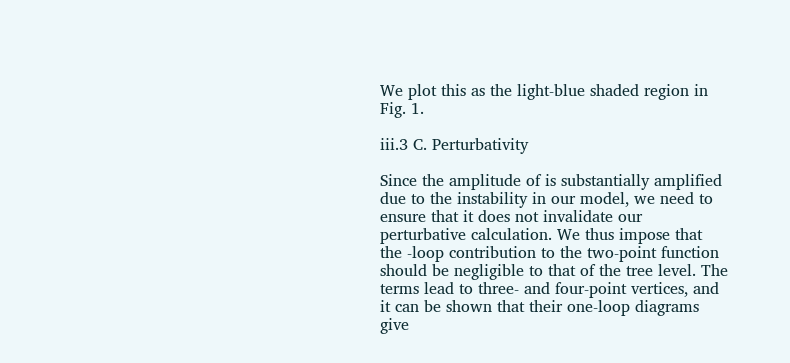We plot this as the light-blue shaded region in Fig. 1.

iii.3 C. Perturbativity

Since the amplitude of is substantially amplified due to the instability in our model, we need to ensure that it does not invalidate our perturbative calculation. We thus impose that the -loop contribution to the two-point function should be negligible to that of the tree level. The terms lead to three- and four-point vertices, and it can be shown that their one-loop diagrams give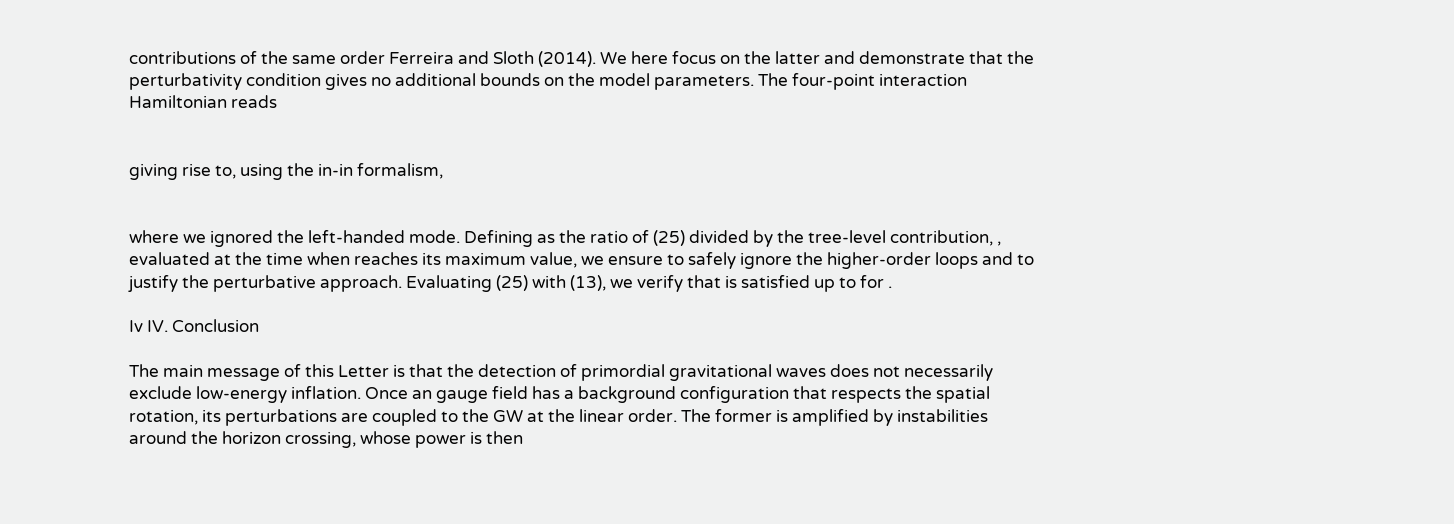contributions of the same order Ferreira and Sloth (2014). We here focus on the latter and demonstrate that the perturbativity condition gives no additional bounds on the model parameters. The four-point interaction Hamiltonian reads


giving rise to, using the in-in formalism,


where we ignored the left-handed mode. Defining as the ratio of (25) divided by the tree-level contribution, , evaluated at the time when reaches its maximum value, we ensure to safely ignore the higher-order loops and to justify the perturbative approach. Evaluating (25) with (13), we verify that is satisfied up to for .

Iv IV. Conclusion

The main message of this Letter is that the detection of primordial gravitational waves does not necessarily exclude low-energy inflation. Once an gauge field has a background configuration that respects the spatial rotation, its perturbations are coupled to the GW at the linear order. The former is amplified by instabilities around the horizon crossing, whose power is then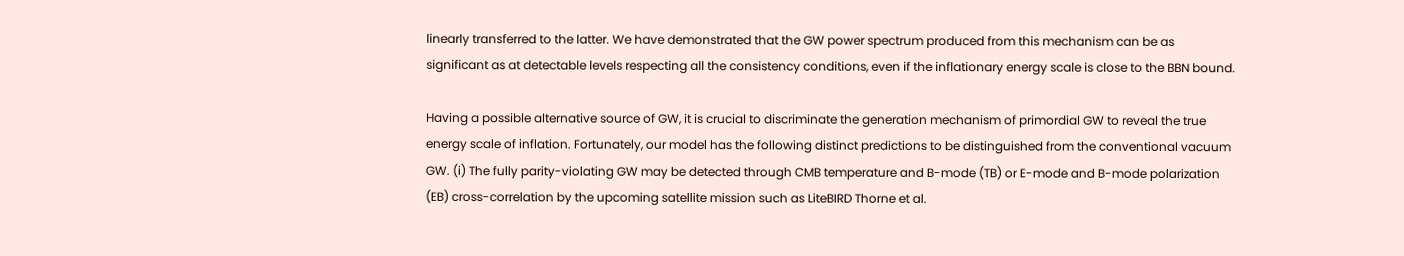linearly transferred to the latter. We have demonstrated that the GW power spectrum produced from this mechanism can be as significant as at detectable levels respecting all the consistency conditions, even if the inflationary energy scale is close to the BBN bound.

Having a possible alternative source of GW, it is crucial to discriminate the generation mechanism of primordial GW to reveal the true energy scale of inflation. Fortunately, our model has the following distinct predictions to be distinguished from the conventional vacuum GW. (i) The fully parity-violating GW may be detected through CMB temperature and B-mode (TB) or E-mode and B-mode polarization (EB) cross-correlation by the upcoming satellite mission such as LiteBIRD Thorne et al.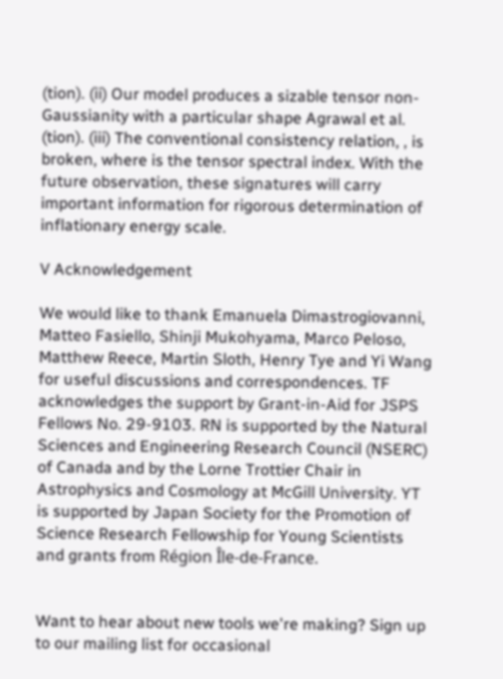(tion). (ii) Our model produces a sizable tensor non-Gaussianity with a particular shape Agrawal et al. (tion). (iii) The conventional consistency relation, , is broken, where is the tensor spectral index. With the future observation, these signatures will carry important information for rigorous determination of inflationary energy scale.

V Acknowledgement

We would like to thank Emanuela Dimastrogiovanni, Matteo Fasiello, Shinji Mukohyama, Marco Peloso, Matthew Reece, Martin Sloth, Henry Tye and Yi Wang for useful discussions and correspondences. TF acknowledges the support by Grant-in-Aid for JSPS Fellows No. 29-9103. RN is supported by the Natural Sciences and Engineering Research Council (NSERC) of Canada and by the Lorne Trottier Chair in Astrophysics and Cosmology at McGill University. YT is supported by Japan Society for the Promotion of Science Research Fellowship for Young Scientists and grants from Région Île-de-France.


Want to hear about new tools we're making? Sign up to our mailing list for occasional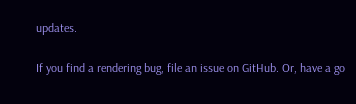updates.

If you find a rendering bug, file an issue on GitHub. Or, have a go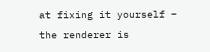at fixing it yourself – the renderer is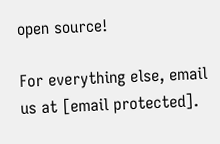open source!

For everything else, email us at [email protected].